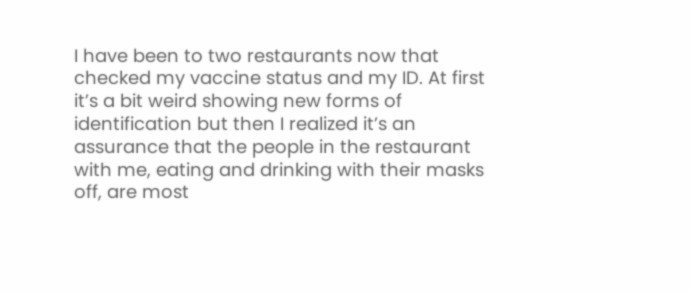I have been to two restaurants now that checked my vaccine status and my ID. At first it’s a bit weird showing new forms of identification but then I realized it’s an assurance that the people in the restaurant with me, eating and drinking with their masks off, are most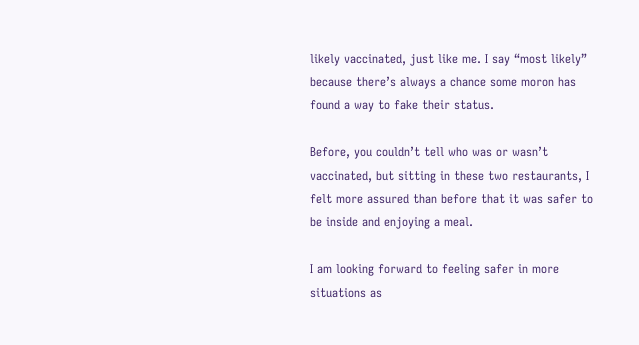likely vaccinated, just like me. I say “most likely” because there’s always a chance some moron has found a way to fake their status.

Before, you couldn’t tell who was or wasn’t vaccinated, but sitting in these two restaurants, I felt more assured than before that it was safer to be inside and enjoying a meal.

I am looking forward to feeling safer in more situations as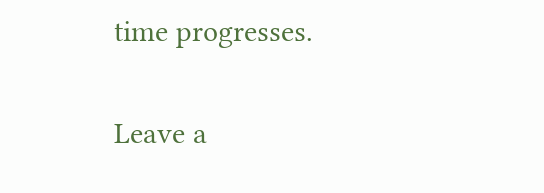time progresses.

Leave a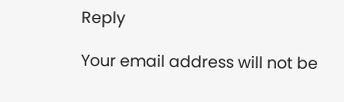Reply

Your email address will not be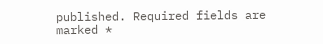published. Required fields are marked *